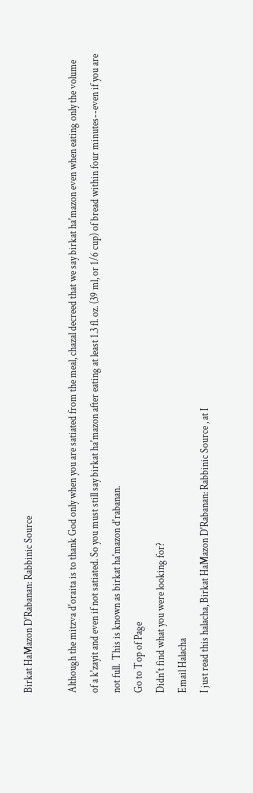Birkat HaMazon D'Rabanan: Rabbinic Source

Although the mitzva d'oraita is to thank God only when you are satiated from the meal, chazal decreed that we say birkat ha'mazon even when eating only the volume of a k'zayit and even if not satiated. So you must still say birkat ha'mazon after eating at least 1.3 fl. oz. (39 ml, or 1/6 cup) of bread within four minutes--even if you are not full.  This is known as birkat ha'mazon d'rabanan.
Go to Top of Page
Didn't find what you were looking for?
Email Halacha
I just read this halacha, Birkat HaMazon D'Rabanan: Rabbinic Source , at I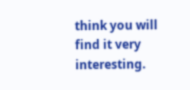think you will find it very interesting.